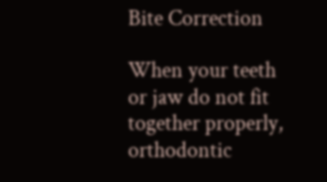Bite Correction

When your teeth or jaw do not fit together properly, orthodontic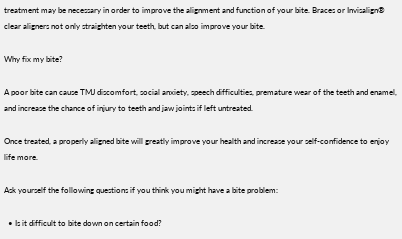treatment may be necessary in order to improve the alignment and function of your bite. Braces or Invisalign® clear aligners not only straighten your teeth, but can also improve your bite.

Why fix my bite?

A poor bite can cause TMJ discomfort, social anxiety, speech difficulties, premature wear of the teeth and enamel, and increase the chance of injury to teeth and jaw joints if left untreated.

Once treated, a properly aligned bite will greatly improve your health and increase your self-confidence to enjoy life more.

Ask yourself the following questions if you think you might have a bite problem:

  • Is it difficult to bite down on certain food?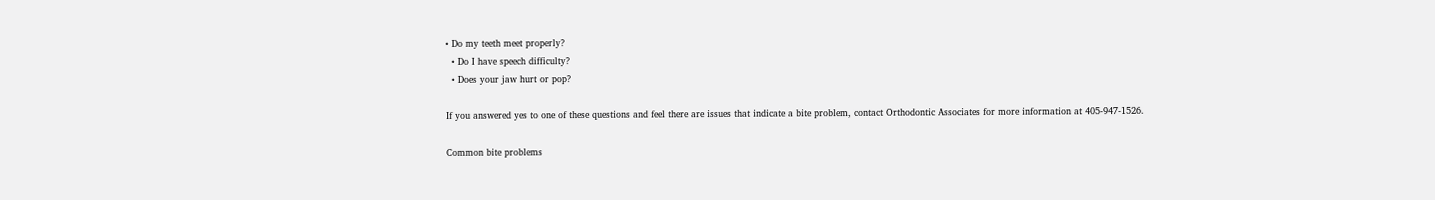• Do my teeth meet properly?
  • Do I have speech difficulty?
  • Does your jaw hurt or pop?

If you answered yes to one of these questions and feel there are issues that indicate a bite problem, contact Orthodontic Associates for more information at 405-947-1526.

Common bite problems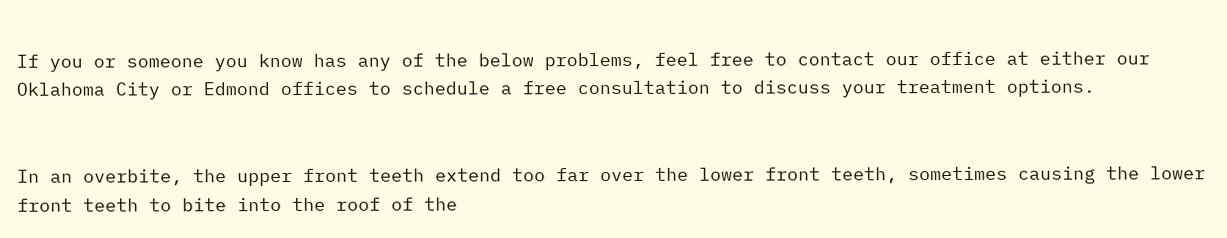If you or someone you know has any of the below problems, feel free to contact our office at either our Oklahoma City or Edmond offices to schedule a free consultation to discuss your treatment options.


In an overbite, the upper front teeth extend too far over the lower front teeth, sometimes causing the lower front teeth to bite into the roof of the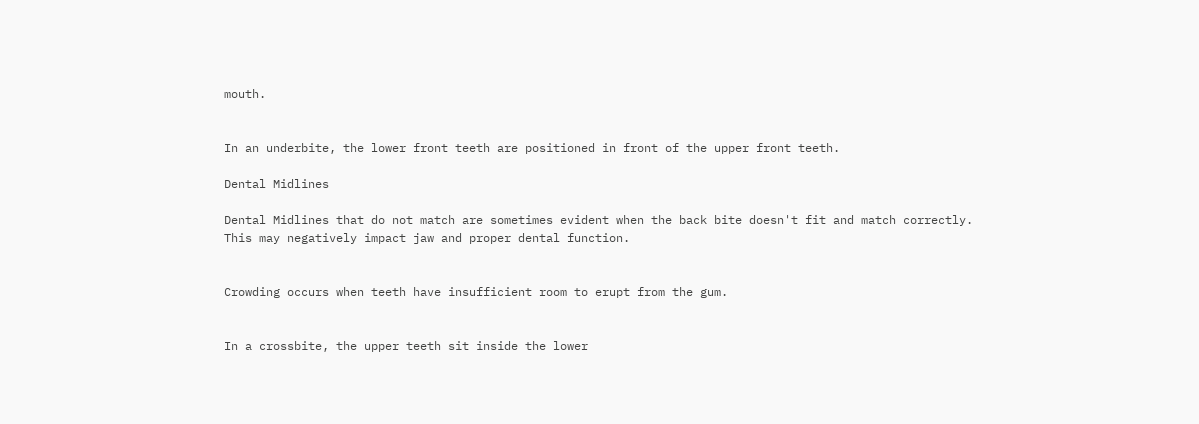mouth.


In an underbite, the lower front teeth are positioned in front of the upper front teeth.

Dental Midlines

Dental Midlines that do not match are sometimes evident when the back bite doesn't fit and match correctly.  This may negatively impact jaw and proper dental function.


Crowding occurs when teeth have insufficient room to erupt from the gum.


In a crossbite, the upper teeth sit inside the lower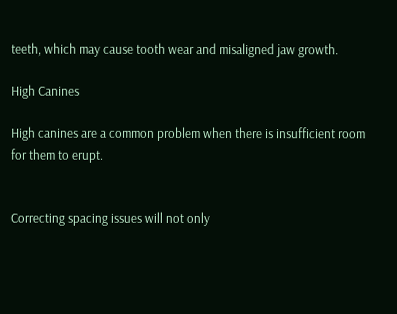teeth, which may cause tooth wear and misaligned jaw growth.

High Canines

High canines are a common problem when there is insufficient room for them to erupt.


Correcting spacing issues will not only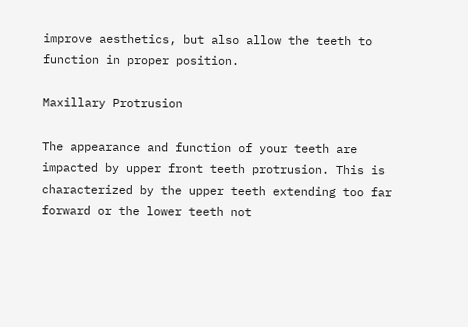improve aesthetics, but also allow the teeth to function in proper position.

Maxillary Protrusion

The appearance and function of your teeth are impacted by upper front teeth protrusion. This is characterized by the upper teeth extending too far forward or the lower teeth not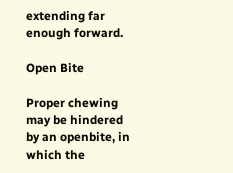extending far enough forward.

Open Bite

Proper chewing may be hindered by an openbite, in which the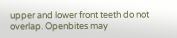upper and lower front teeth do not overlap. Openbites may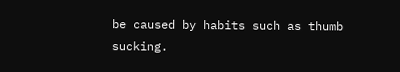be caused by habits such as thumb sucking.